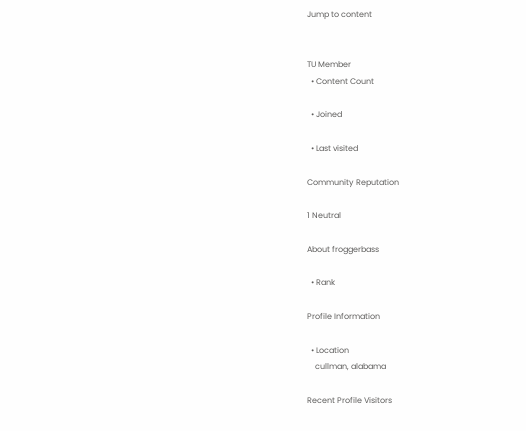Jump to content


TU Member
  • Content Count

  • Joined

  • Last visited

Community Reputation

1 Neutral

About froggerbass

  • Rank

Profile Information

  • Location
    cullman, alabama

Recent Profile Visitors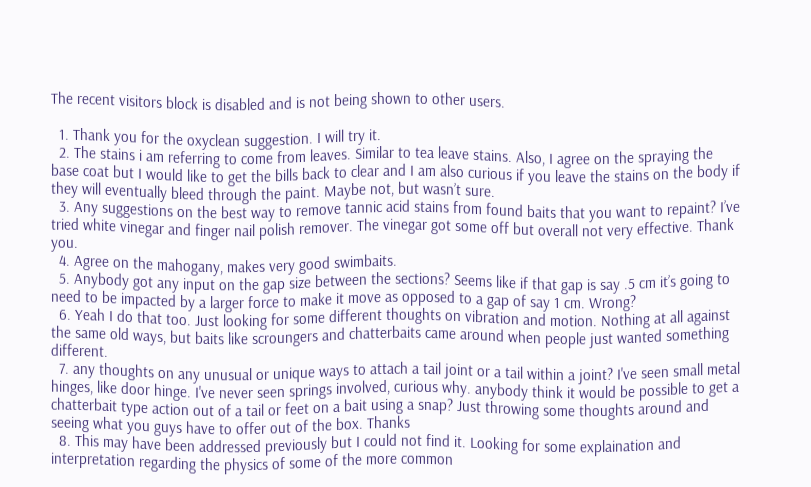The recent visitors block is disabled and is not being shown to other users.

  1. Thank you for the oxyclean suggestion. I will try it.
  2. The stains i am referring to come from leaves. Similar to tea leave stains. Also, I agree on the spraying the base coat but I would like to get the bills back to clear and I am also curious if you leave the stains on the body if they will eventually bleed through the paint. Maybe not, but wasn’t sure.
  3. Any suggestions on the best way to remove tannic acid stains from found baits that you want to repaint? I’ve tried white vinegar and finger nail polish remover. The vinegar got some off but overall not very effective. Thank you.
  4. Agree on the mahogany, makes very good swimbaits.
  5. Anybody got any input on the gap size between the sections? Seems like if that gap is say .5 cm it’s going to need to be impacted by a larger force to make it move as opposed to a gap of say 1 cm. Wrong?
  6. Yeah I do that too. Just looking for some different thoughts on vibration and motion. Nothing at all against the same old ways, but baits like scroungers and chatterbaits came around when people just wanted something different.
  7. any thoughts on any unusual or unique ways to attach a tail joint or a tail within a joint? I've seen small metal hinges, like door hinge. I've never seen springs involved, curious why. anybody think it would be possible to get a chatterbait type action out of a tail or feet on a bait using a snap? Just throwing some thoughts around and seeing what you guys have to offer out of the box. Thanks
  8. This may have been addressed previously but I could not find it. Looking for some explaination and interpretation regarding the physics of some of the more common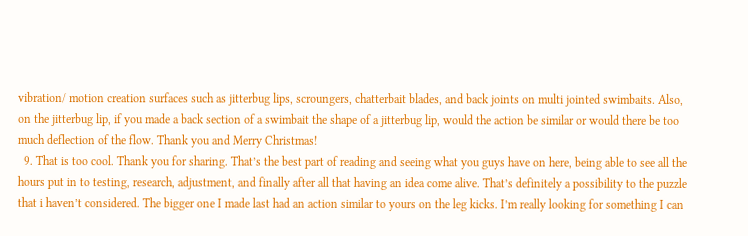vibration/ motion creation surfaces such as jitterbug lips, scroungers, chatterbait blades, and back joints on multi jointed swimbaits. Also, on the jitterbug lip, if you made a back section of a swimbait the shape of a jitterbug lip, would the action be similar or would there be too much deflection of the flow. Thank you and Merry Christmas!
  9. That is too cool. Thank you for sharing. That’s the best part of reading and seeing what you guys have on here, being able to see all the hours put in to testing, research, adjustment, and finally after all that having an idea come alive. That’s definitely a possibility to the puzzle that i haven’t considered. The bigger one I made last had an action similar to yours on the leg kicks. I’m really looking for something I can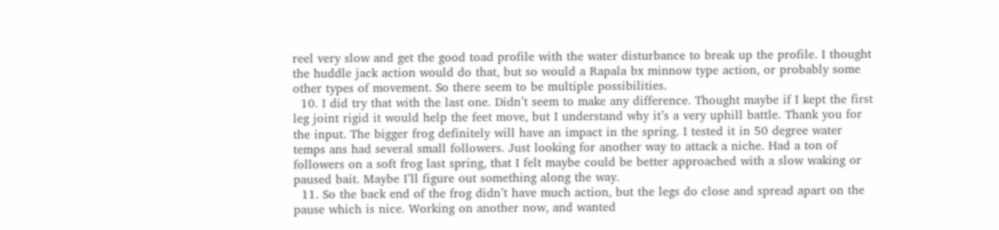reel very slow and get the good toad profile with the water disturbance to break up the profile. I thought the huddle jack action would do that, but so would a Rapala bx minnow type action, or probably some other types of movement. So there seem to be multiple possibilities.
  10. I did try that with the last one. Didn’t seem to make any difference. Thought maybe if I kept the first leg joint rigid it would help the feet move, but I understand why it’s a very uphill battle. Thank you for the input. The bigger frog definitely will have an impact in the spring. I tested it in 50 degree water temps ans had several small followers. Just looking for another way to attack a niche. Had a ton of followers on a soft frog last spring, that I felt maybe could be better approached with a slow waking or paused bait. Maybe I’ll figure out something along the way.
  11. So the back end of the frog didn’t have much action, but the legs do close and spread apart on the pause which is nice. Working on another now, and wanted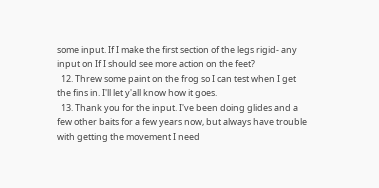some input. If I make the first section of the legs rigid- any input on If I should see more action on the feet?
  12. Threw some paint on the frog so I can test when I get the fins in. I'll let y'all know how it goes.
  13. Thank you for the input. I've been doing glides and a few other baits for a few years now, but always have trouble with getting the movement I need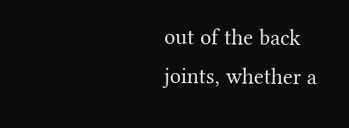out of the back joints, whether a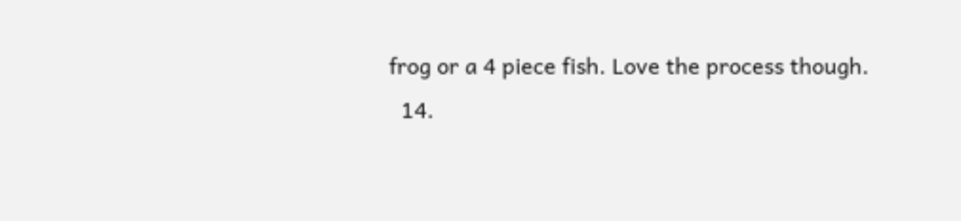frog or a 4 piece fish. Love the process though.
  14.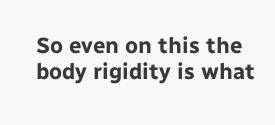So even on this the body rigidity is what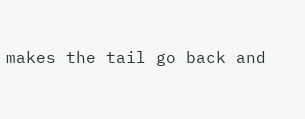makes the tail go back and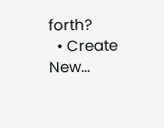forth?
  • Create New...